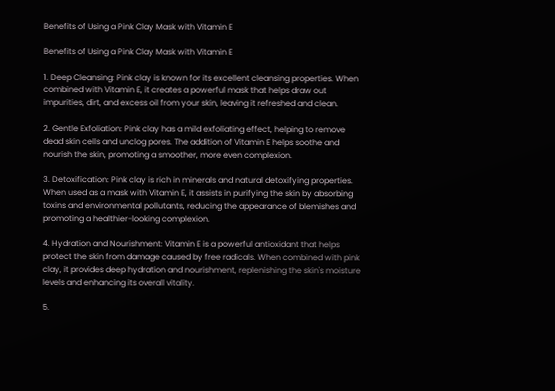Benefits of Using a Pink Clay Mask with Vitamin E

Benefits of Using a Pink Clay Mask with Vitamin E

1. Deep Cleansing: Pink clay is known for its excellent cleansing properties. When combined with Vitamin E, it creates a powerful mask that helps draw out impurities, dirt, and excess oil from your skin, leaving it refreshed and clean.

2. Gentle Exfoliation: Pink clay has a mild exfoliating effect, helping to remove dead skin cells and unclog pores. The addition of Vitamin E helps soothe and nourish the skin, promoting a smoother, more even complexion.

3. Detoxification: Pink clay is rich in minerals and natural detoxifying properties. When used as a mask with Vitamin E, it assists in purifying the skin by absorbing toxins and environmental pollutants, reducing the appearance of blemishes and promoting a healthier-looking complexion.

4. Hydration and Nourishment: Vitamin E is a powerful antioxidant that helps protect the skin from damage caused by free radicals. When combined with pink clay, it provides deep hydration and nourishment, replenishing the skin's moisture levels and enhancing its overall vitality.

5.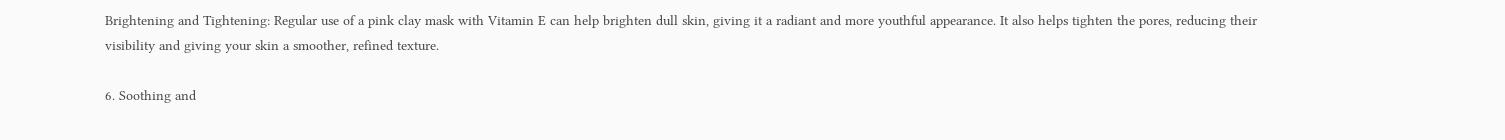Brightening and Tightening: Regular use of a pink clay mask with Vitamin E can help brighten dull skin, giving it a radiant and more youthful appearance. It also helps tighten the pores, reducing their visibility and giving your skin a smoother, refined texture.

6. Soothing and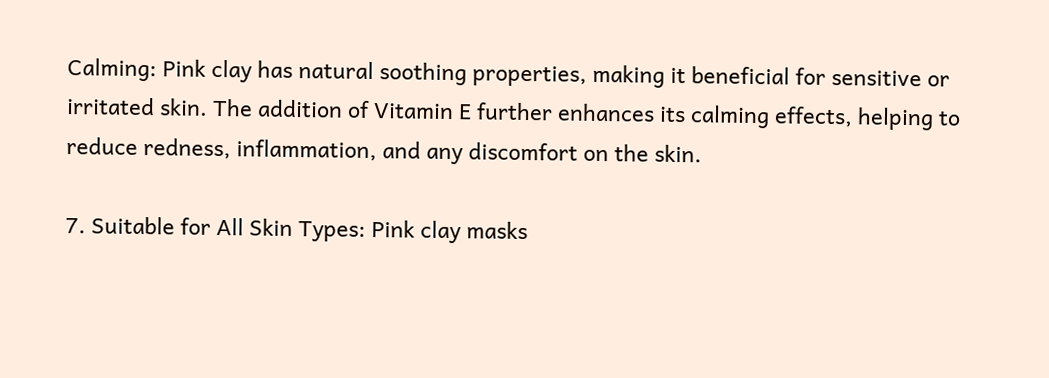Calming: Pink clay has natural soothing properties, making it beneficial for sensitive or irritated skin. The addition of Vitamin E further enhances its calming effects, helping to reduce redness, inflammation, and any discomfort on the skin.

7. Suitable for All Skin Types: Pink clay masks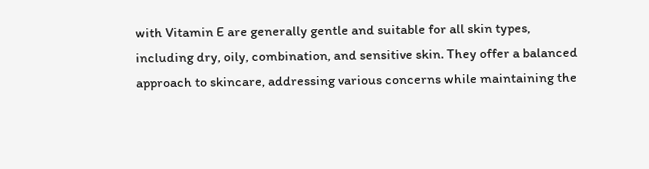with Vitamin E are generally gentle and suitable for all skin types, including dry, oily, combination, and sensitive skin. They offer a balanced approach to skincare, addressing various concerns while maintaining the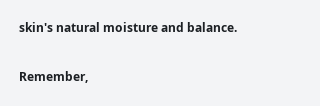skin's natural moisture and balance.

Remember,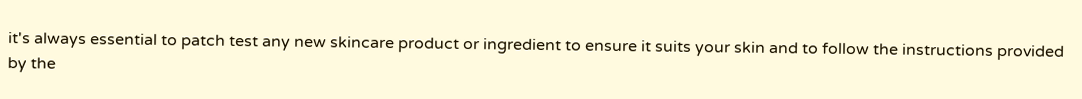it's always essential to patch test any new skincare product or ingredient to ensure it suits your skin and to follow the instructions provided by the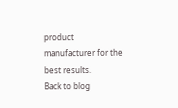product manufacturer for the best results.
Back to blog